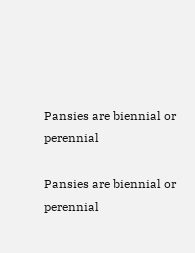Pansies are biennial or perennial

Pansies are biennial or perennial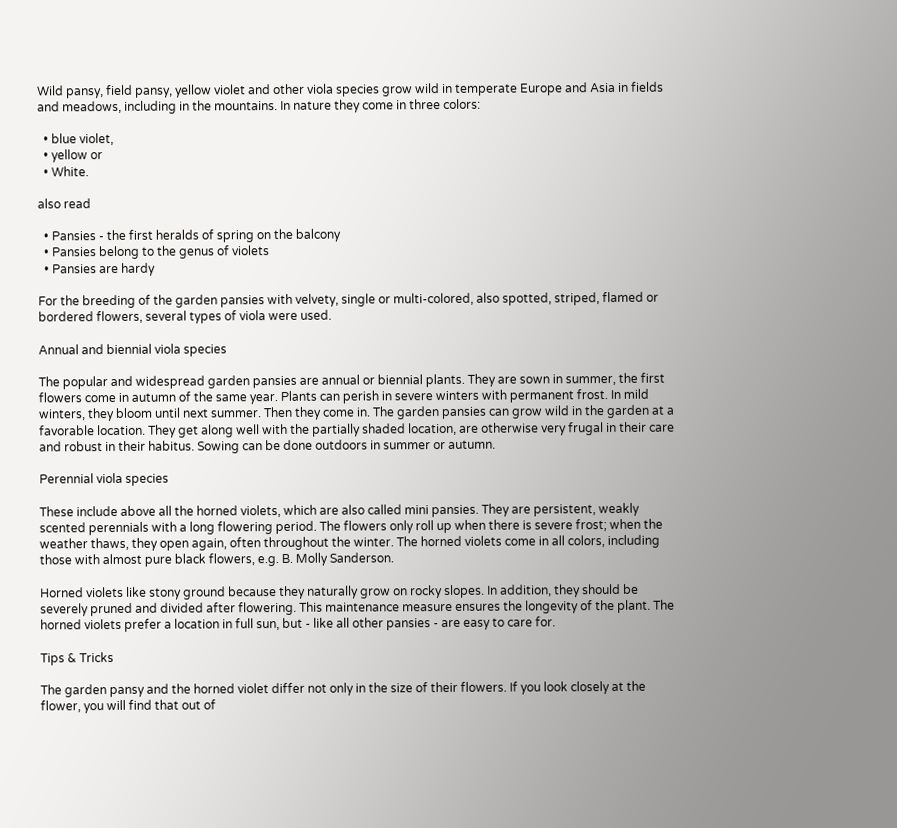Wild pansy, field pansy, yellow violet and other viola species grow wild in temperate Europe and Asia in fields and meadows, including in the mountains. In nature they come in three colors:

  • blue violet,
  • yellow or
  • White.

also read

  • Pansies - the first heralds of spring on the balcony
  • Pansies belong to the genus of violets
  • Pansies are hardy

For the breeding of the garden pansies with velvety, single or multi-colored, also spotted, striped, flamed or bordered flowers, several types of viola were used.

Annual and biennial viola species

The popular and widespread garden pansies are annual or biennial plants. They are sown in summer, the first flowers come in autumn of the same year. Plants can perish in severe winters with permanent frost. In mild winters, they bloom until next summer. Then they come in. The garden pansies can grow wild in the garden at a favorable location. They get along well with the partially shaded location, are otherwise very frugal in their care and robust in their habitus. Sowing can be done outdoors in summer or autumn.

Perennial viola species

These include above all the horned violets, which are also called mini pansies. They are persistent, weakly scented perennials with a long flowering period. The flowers only roll up when there is severe frost; when the weather thaws, they open again, often throughout the winter. The horned violets come in all colors, including those with almost pure black flowers, e.g. B. Molly Sanderson.

Horned violets like stony ground because they naturally grow on rocky slopes. In addition, they should be severely pruned and divided after flowering. This maintenance measure ensures the longevity of the plant. The horned violets prefer a location in full sun, but - like all other pansies - are easy to care for.

Tips & Tricks

The garden pansy and the horned violet differ not only in the size of their flowers. If you look closely at the flower, you will find that out of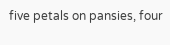five petals on pansies, four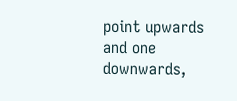point upwards and one downwards,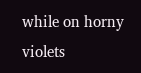while on horny violets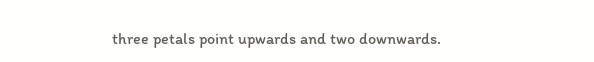three petals point upwards and two downwards.